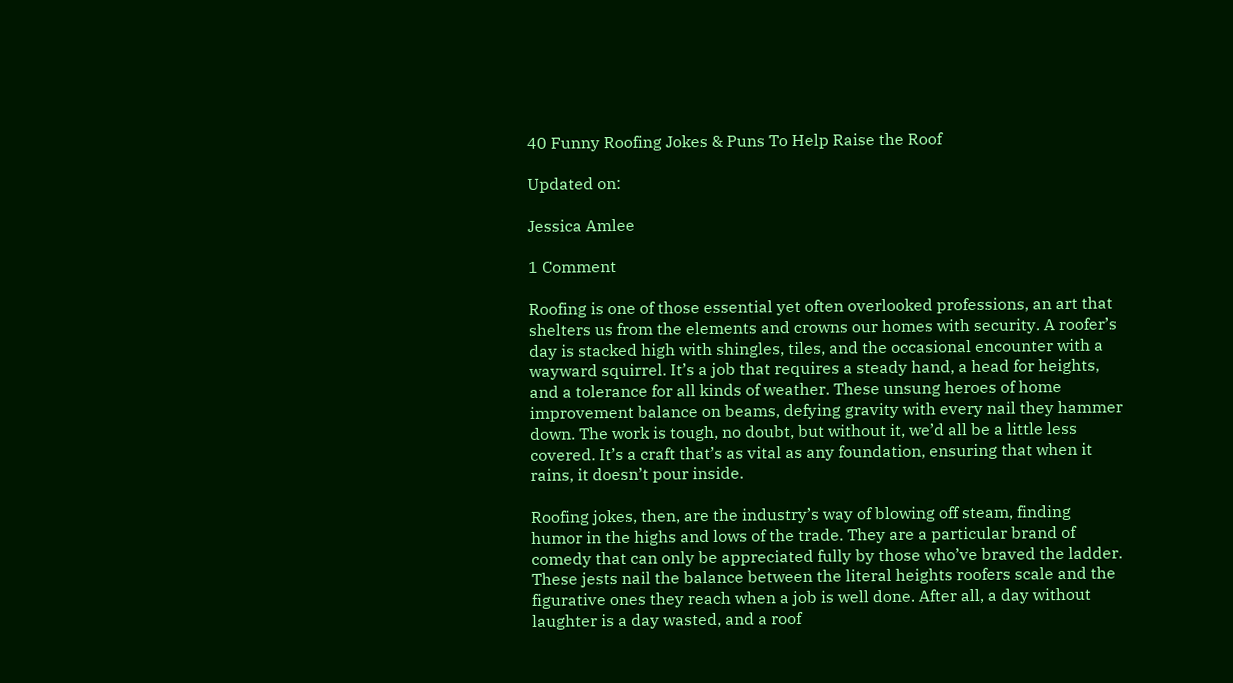40 Funny Roofing Jokes & Puns To Help Raise the Roof

Updated on:

Jessica Amlee

1 Comment

Roofing is one of those essential yet often overlooked professions, an art that shelters us from the elements and crowns our homes with security. A roofer’s day is stacked high with shingles, tiles, and the occasional encounter with a wayward squirrel. It’s a job that requires a steady hand, a head for heights, and a tolerance for all kinds of weather. These unsung heroes of home improvement balance on beams, defying gravity with every nail they hammer down. The work is tough, no doubt, but without it, we’d all be a little less covered. It’s a craft that’s as vital as any foundation, ensuring that when it rains, it doesn’t pour inside.

Roofing jokes, then, are the industry’s way of blowing off steam, finding humor in the highs and lows of the trade. They are a particular brand of comedy that can only be appreciated fully by those who’ve braved the ladder. These jests nail the balance between the literal heights roofers scale and the figurative ones they reach when a job is well done. After all, a day without laughter is a day wasted, and a roof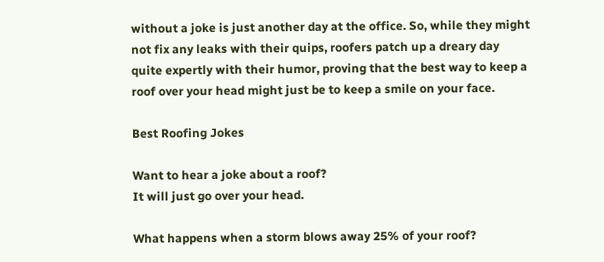without a joke is just another day at the office. So, while they might not fix any leaks with their quips, roofers patch up a dreary day quite expertly with their humor, proving that the best way to keep a roof over your head might just be to keep a smile on your face.

Best Roofing Jokes

Want to hear a joke about a roof?
It will just go over your head.

What happens when a storm blows away 25% of your roof?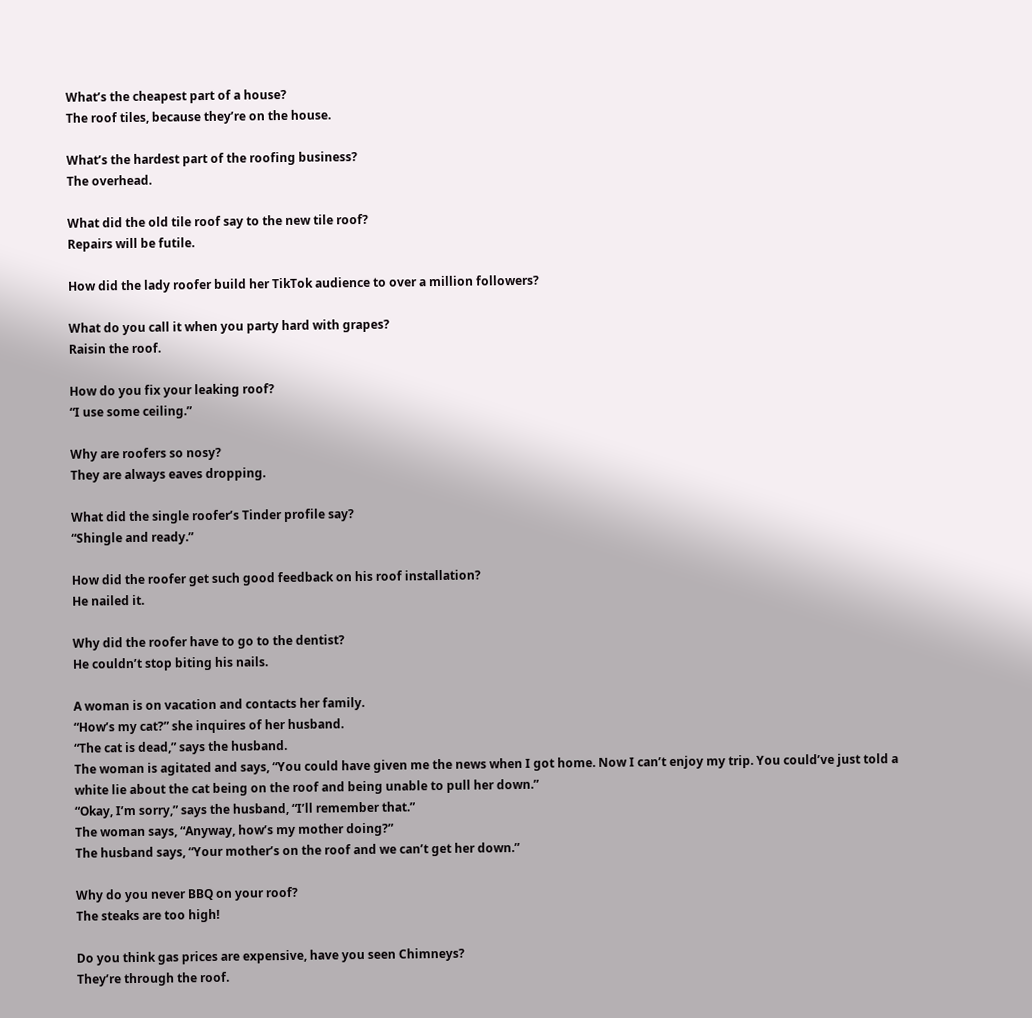What’s the cheapest part of a house?
The roof tiles, because they’re on the house.

What’s the hardest part of the roofing business?
The overhead.

What did the old tile roof say to the new tile roof?
Repairs will be futile.

How did the lady roofer build her TikTok audience to over a million followers?

What do you call it when you party hard with grapes?
Raisin the roof.

How do you fix your leaking roof?
“I use some ceiling.”

Why are roofers so nosy?
They are always eaves dropping.

What did the single roofer’s Tinder profile say?
“Shingle and ready.”

How did the roofer get such good feedback on his roof installation?
He nailed it.

Why did the roofer have to go to the dentist?
He couldn’t stop biting his nails.

A woman is on vacation and contacts her family.
“How’s my cat?” she inquires of her husband.
“The cat is dead,” says the husband.
The woman is agitated and says, “You could have given me the news when I got home. Now I can’t enjoy my trip. You could’ve just told a white lie about the cat being on the roof and being unable to pull her down.”
“Okay, I’m sorry,” says the husband, “I’ll remember that.”
The woman says, “Anyway, how’s my mother doing?”
The husband says, “Your mother’s on the roof and we can’t get her down.”

Why do you never BBQ on your roof?
The steaks are too high!

Do you think gas prices are expensive, have you seen Chimneys?
They’re through the roof.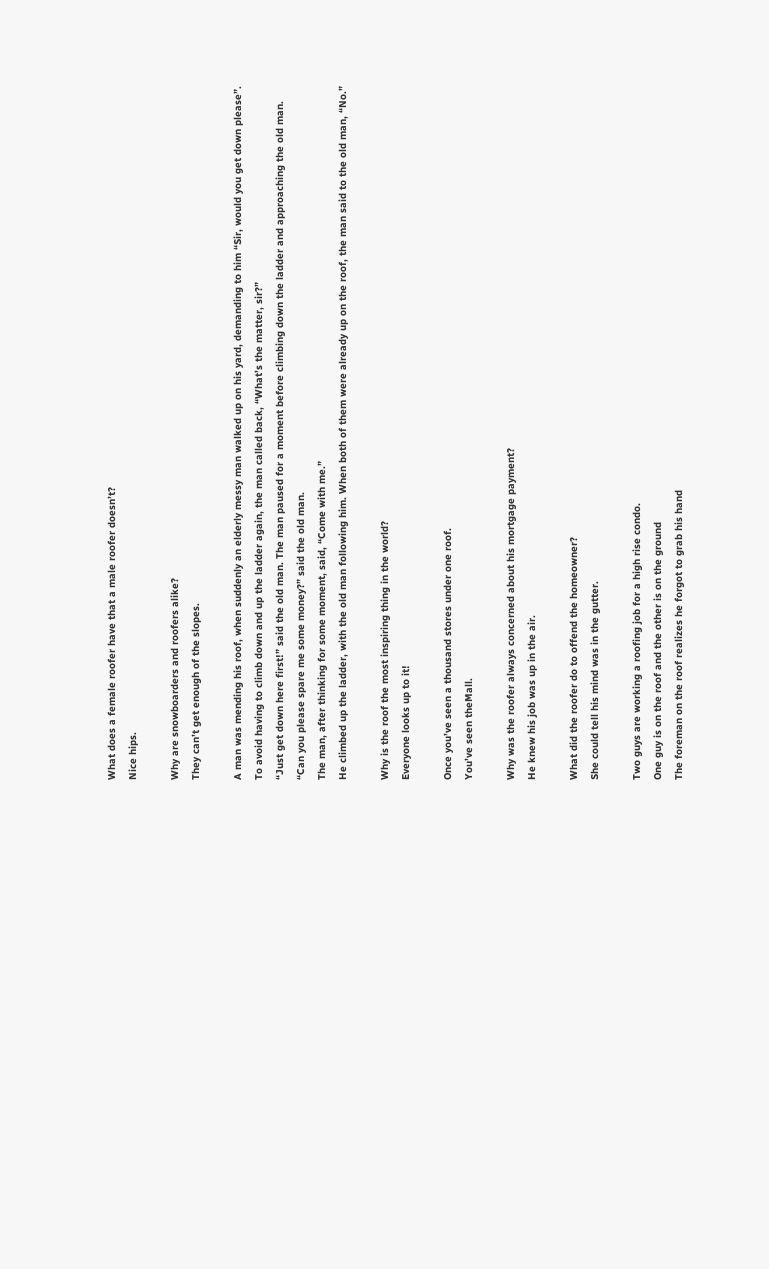What does a female roofer have that a male roofer doesn’t?
Nice hips.

Why are snowboarders and roofers alike?
They can’t get enough of the slopes.

A man was mending his roof, when suddenly an elderly messy man walked up on his yard, demanding to him “Sir, would you get down please”.
To avoid having to climb down and up the ladder again, the man called back, “What’s the matter, sir?”
“Just get down here first!” said the old man. The man paused for a moment before climbing down the ladder and approaching the old man.
“Can you please spare me some money?” said the old man.
The man, after thinking for some moment, said, “Come with me.”
He climbed up the ladder, with the old man following him. When both of them were already up on the roof, the man said to the old man, “No.”

Why is the roof the most inspiring thing in the world?
Everyone looks up to it!

Once you’ve seen a thousand stores under one roof.
You’ve seen theMall.

Why was the roofer always concerned about his mortgage payment?
He knew his job was up in the air.

What did the roofer do to offend the homeowner?
She could tell his mind was in the gutter.

Two guys are working a roofing job for a high rise condo.
One guy is on the roof and the other is on the ground
The foreman on the roof realizes he forgot to grab his hand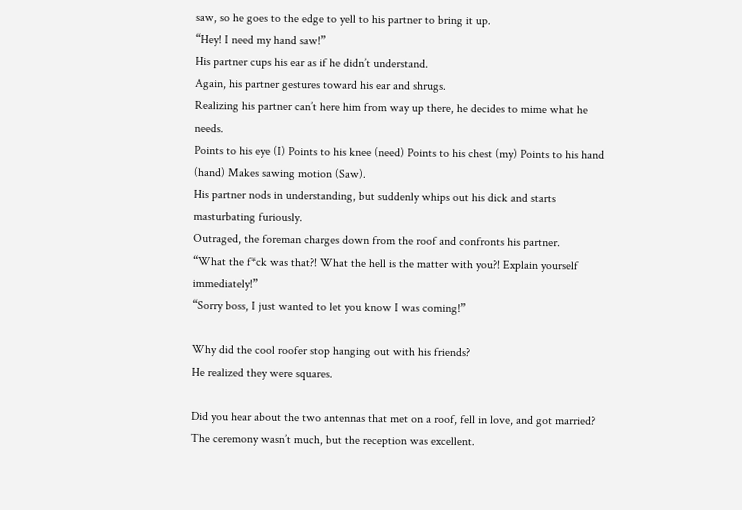saw, so he goes to the edge to yell to his partner to bring it up.
“Hey! I need my hand saw!”
His partner cups his ear as if he didn’t understand.
Again, his partner gestures toward his ear and shrugs.
Realizing his partner can’t here him from way up there, he decides to mime what he needs.
Points to his eye (I) Points to his knee (need) Points to his chest (my) Points to his hand (hand) Makes sawing motion (Saw).
His partner nods in understanding, but suddenly whips out his dick and starts masturbating furiously.
Outraged, the foreman charges down from the roof and confronts his partner.
“What the f*ck was that?! What the hell is the matter with you?! Explain yourself immediately!”
“Sorry boss, I just wanted to let you know I was coming!”

Why did the cool roofer stop hanging out with his friends?
He realized they were squares.

Did you hear about the two antennas that met on a roof, fell in love, and got married?
The ceremony wasn’t much, but the reception was excellent.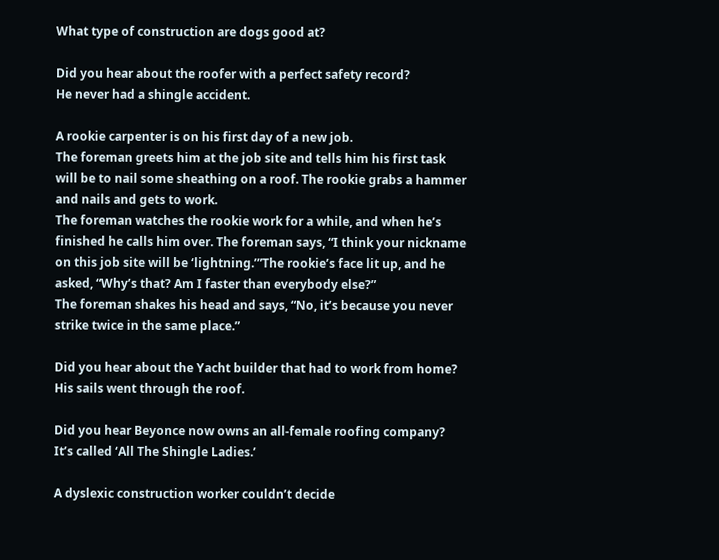What type of construction are dogs good at?

Did you hear about the roofer with a perfect safety record?
He never had a shingle accident.

A rookie carpenter is on his first day of a new job.
The foreman greets him at the job site and tells him his first task will be to nail some sheathing on a roof. The rookie grabs a hammer and nails and gets to work.
The foreman watches the rookie work for a while, and when he’s finished he calls him over. The foreman says, “I think your nickname on this job site will be ‘lightning.’”The rookie’s face lit up, and he asked, “Why’s that? Am I faster than everybody else?”
The foreman shakes his head and says, “No, it’s because you never strike twice in the same place.”

Did you hear about the Yacht builder that had to work from home?
His sails went through the roof.

Did you hear Beyonce now owns an all-female roofing company?
It’s called ‘All The Shingle Ladies.’

A dyslexic construction worker couldn’t decide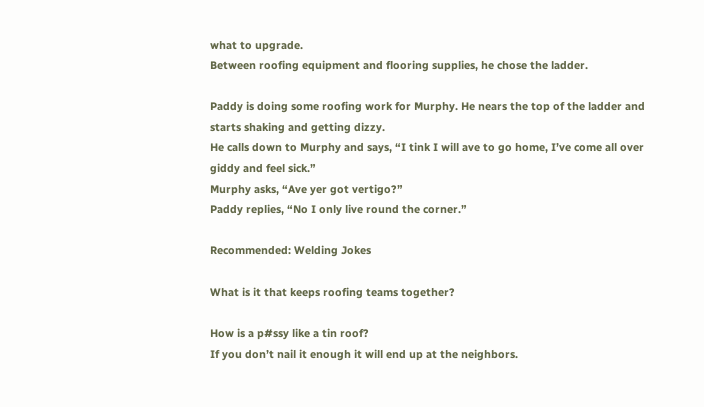what to upgrade.
Between roofing equipment and flooring supplies, he chose the ladder.

Paddy is doing some roofing work for Murphy. He nears the top of the ladder and starts shaking and getting dizzy.
He calls down to Murphy and says, “I tink I will ave to go home, I’ve come all over giddy and feel sick.”
Murphy asks, “Ave yer got vertigo?”
Paddy replies, “No I only live round the corner.”

Recommended: Welding Jokes

What is it that keeps roofing teams together?

How is a p#ssy like a tin roof?
If you don’t nail it enough it will end up at the neighbors.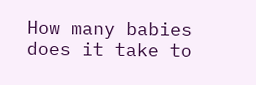How many babies does it take to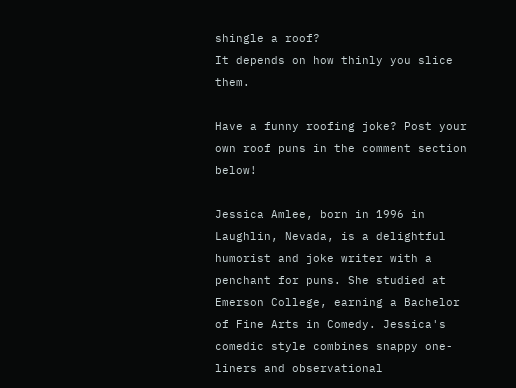shingle a roof?
It depends on how thinly you slice them.

Have a funny roofing joke? Post your own roof puns in the comment section below!

Jessica Amlee, born in 1996 in Laughlin, Nevada, is a delightful humorist and joke writer with a penchant for puns. She studied at Emerson College, earning a Bachelor of Fine Arts in Comedy. Jessica's comedic style combines snappy one-liners and observational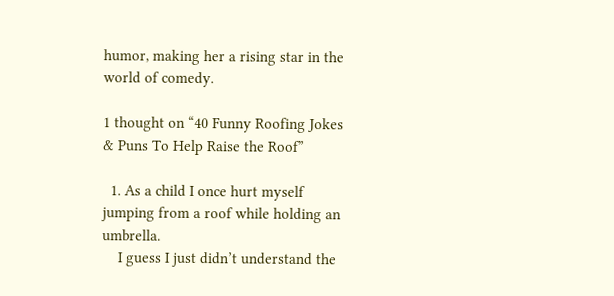humor, making her a rising star in the world of comedy.

1 thought on “40 Funny Roofing Jokes & Puns To Help Raise the Roof”

  1. As a child I once hurt myself jumping from a roof while holding an umbrella.
    I guess I just didn’t understand the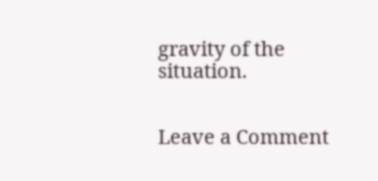gravity of the situation.


Leave a Comment